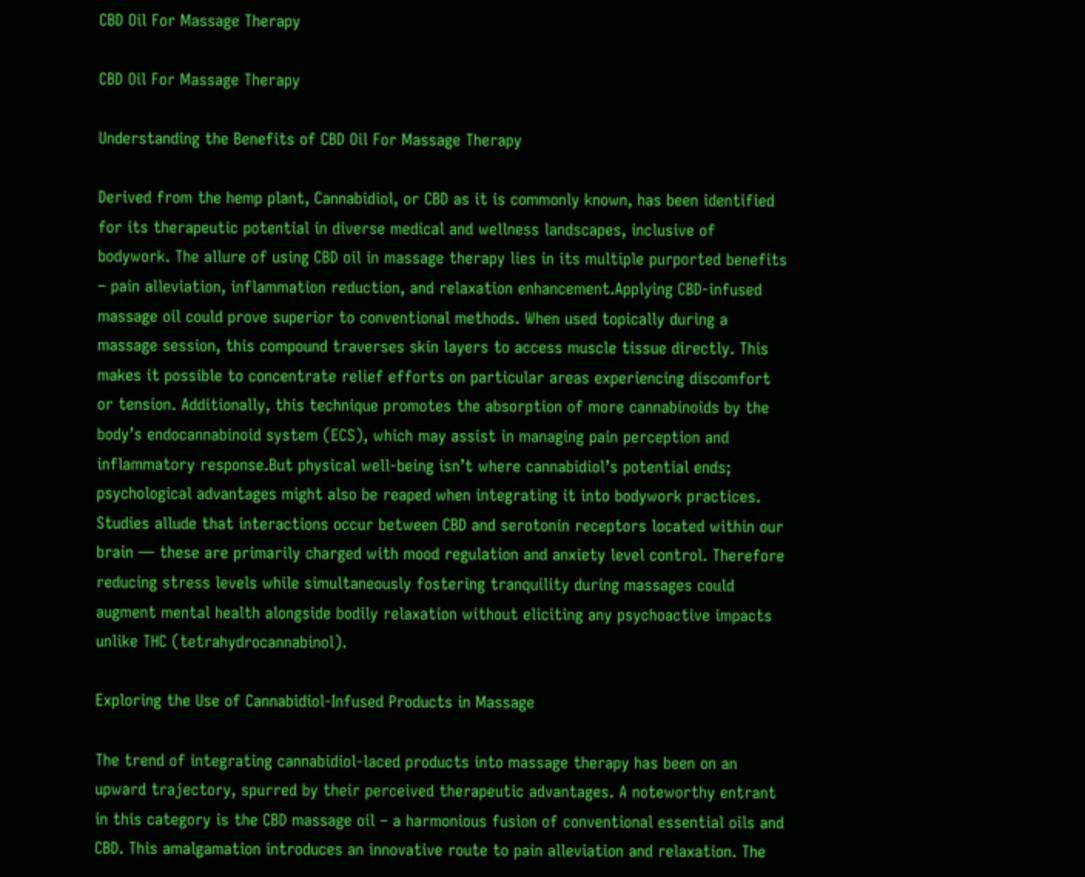CBD Oil For Massage Therapy

CBD Oil For Massage Therapy

Understanding the Benefits of CBD Oil For Massage Therapy

Derived from the hemp plant, Cannabidiol, or CBD as it is commonly known, has been identified for its therapeutic potential in diverse medical and wellness landscapes, inclusive of bodywork. The allure of using CBD oil in massage therapy lies in its multiple purported benefits – pain alleviation, inflammation reduction, and relaxation enhancement.Applying CBD-infused massage oil could prove superior to conventional methods. When used topically during a massage session, this compound traverses skin layers to access muscle tissue directly. This makes it possible to concentrate relief efforts on particular areas experiencing discomfort or tension. Additionally, this technique promotes the absorption of more cannabinoids by the body’s endocannabinoid system (ECS), which may assist in managing pain perception and inflammatory response.But physical well-being isn’t where cannabidiol’s potential ends; psychological advantages might also be reaped when integrating it into bodywork practices. Studies allude that interactions occur between CBD and serotonin receptors located within our brain — these are primarily charged with mood regulation and anxiety level control. Therefore reducing stress levels while simultaneously fostering tranquility during massages could augment mental health alongside bodily relaxation without eliciting any psychoactive impacts unlike THC (tetrahydrocannabinol).

Exploring the Use of Cannabidiol-Infused Products in Massage

The trend of integrating cannabidiol-laced products into massage therapy has been on an upward trajectory, spurred by their perceived therapeutic advantages. A noteworthy entrant in this category is the CBD massage oil – a harmonious fusion of conventional essential oils and CBD. This amalgamation introduces an innovative route to pain alleviation and relaxation. The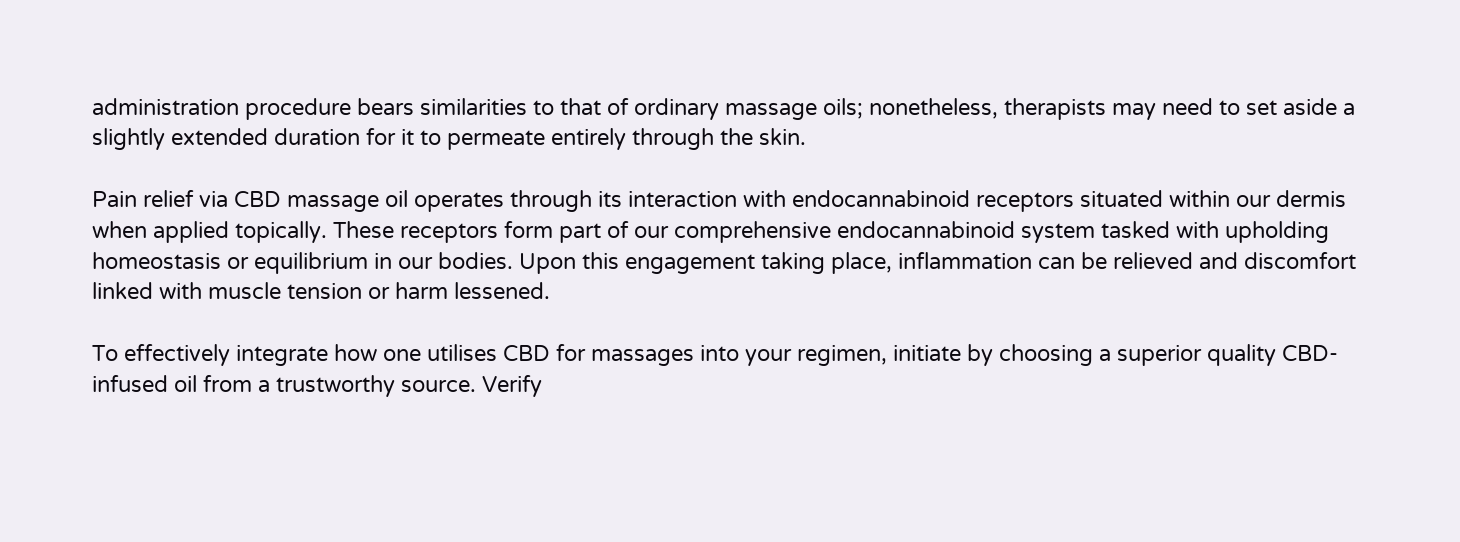administration procedure bears similarities to that of ordinary massage oils; nonetheless, therapists may need to set aside a slightly extended duration for it to permeate entirely through the skin.

Pain relief via CBD massage oil operates through its interaction with endocannabinoid receptors situated within our dermis when applied topically. These receptors form part of our comprehensive endocannabinoid system tasked with upholding homeostasis or equilibrium in our bodies. Upon this engagement taking place, inflammation can be relieved and discomfort linked with muscle tension or harm lessened.

To effectively integrate how one utilises CBD for massages into your regimen, initiate by choosing a superior quality CBD-infused oil from a trustworthy source. Verify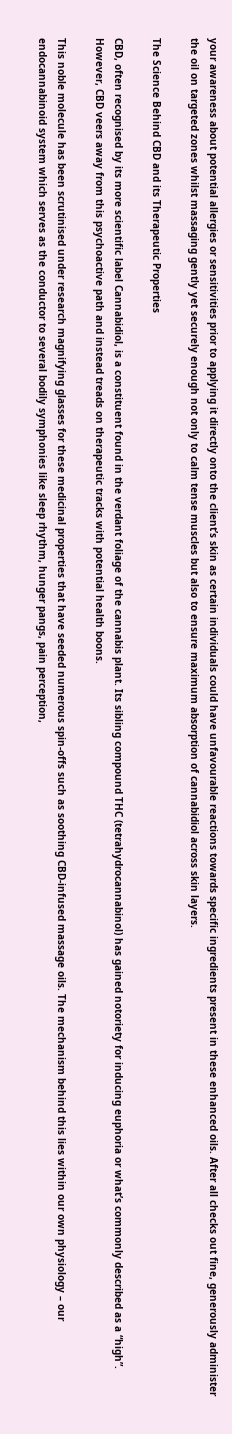your awareness about potential allergies or sensitivities prior to applying it directly onto the client’s skin as certain individuals could have unfavourable reactions towards specific ingredients present in these enhanced oils. After all checks out fine, generously administer the oil on targeted zones whilst massaging gently yet securely enough not only to calm tense muscles but also to ensure maximum absorption of cannabidiol across skin layers.

The Science Behind CBD and its Therapeutic Properties

CBD, often recognised by its more scientific label Cannabidiol, is a constituent found in the verdant foliage of the cannabis plant. Its sibling compound THC (tetrahydrocannabinol) has gained notoriety for inducing euphoria or what’s commonly described as a “high”. However, CBD veers away from this psychoactive path and instead treads on therapeutic tracks with potential health boons.

This noble molecule has been scrutinised under research magnifying glasses for these medicinal properties that have seeded numerous spin-offs such as soothing CBD-infused massage oils. The mechanism behind this lies within our own physiology – our endocannabinoid system which serves as the conductor to several bodily symphonies like sleep rhythm, hunger pangs, pain perception,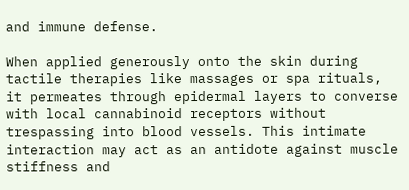and immune defense.

When applied generously onto the skin during tactile therapies like massages or spa rituals, it permeates through epidermal layers to converse with local cannabinoid receptors without trespassing into blood vessels. This intimate interaction may act as an antidote against muscle stiffness and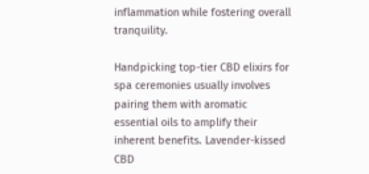inflammation while fostering overall tranquility.

Handpicking top-tier CBD elixirs for spa ceremonies usually involves pairing them with aromatic essential oils to amplify their inherent benefits. Lavender-kissed CBD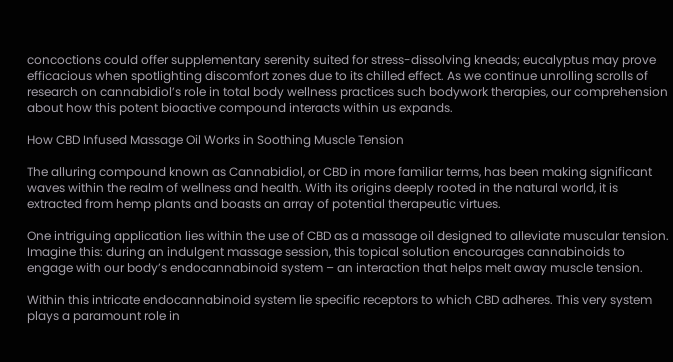concoctions could offer supplementary serenity suited for stress-dissolving kneads; eucalyptus may prove efficacious when spotlighting discomfort zones due to its chilled effect. As we continue unrolling scrolls of research on cannabidiol’s role in total body wellness practices such bodywork therapies, our comprehension about how this potent bioactive compound interacts within us expands.

How CBD Infused Massage Oil Works in Soothing Muscle Tension

The alluring compound known as Cannabidiol, or CBD in more familiar terms, has been making significant waves within the realm of wellness and health. With its origins deeply rooted in the natural world, it is extracted from hemp plants and boasts an array of potential therapeutic virtues.

One intriguing application lies within the use of CBD as a massage oil designed to alleviate muscular tension. Imagine this: during an indulgent massage session, this topical solution encourages cannabinoids to engage with our body’s endocannabinoid system – an interaction that helps melt away muscle tension.

Within this intricate endocannabinoid system lie specific receptors to which CBD adheres. This very system plays a paramount role in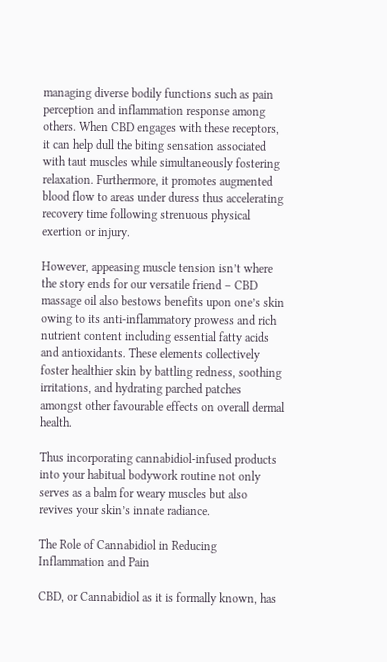managing diverse bodily functions such as pain perception and inflammation response among others. When CBD engages with these receptors, it can help dull the biting sensation associated with taut muscles while simultaneously fostering relaxation. Furthermore, it promotes augmented blood flow to areas under duress thus accelerating recovery time following strenuous physical exertion or injury.

However, appeasing muscle tension isn’t where the story ends for our versatile friend – CBD massage oil also bestows benefits upon one’s skin owing to its anti-inflammatory prowess and rich nutrient content including essential fatty acids and antioxidants. These elements collectively foster healthier skin by battling redness, soothing irritations, and hydrating parched patches amongst other favourable effects on overall dermal health.

Thus incorporating cannabidiol-infused products into your habitual bodywork routine not only serves as a balm for weary muscles but also revives your skin’s innate radiance.

The Role of Cannabidiol in Reducing Inflammation and Pain

CBD, or Cannabidiol as it is formally known, has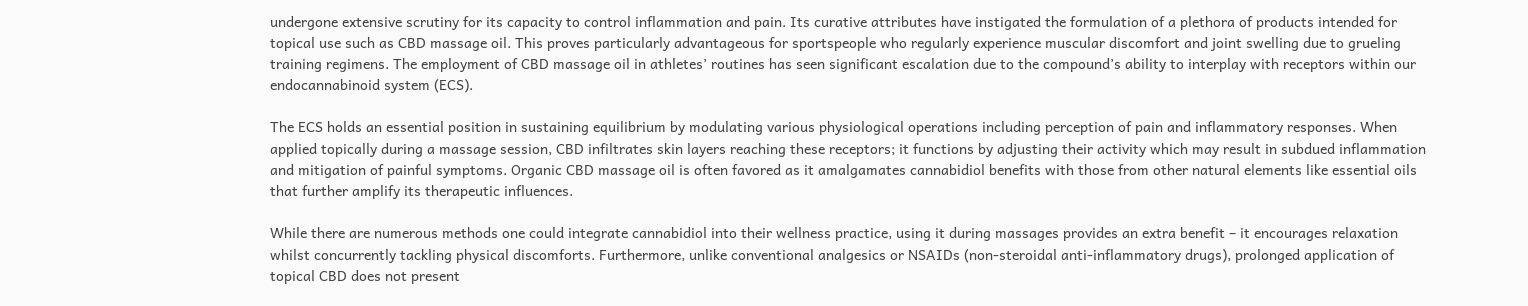undergone extensive scrutiny for its capacity to control inflammation and pain. Its curative attributes have instigated the formulation of a plethora of products intended for topical use such as CBD massage oil. This proves particularly advantageous for sportspeople who regularly experience muscular discomfort and joint swelling due to grueling training regimens. The employment of CBD massage oil in athletes’ routines has seen significant escalation due to the compound’s ability to interplay with receptors within our endocannabinoid system (ECS).

The ECS holds an essential position in sustaining equilibrium by modulating various physiological operations including perception of pain and inflammatory responses. When applied topically during a massage session, CBD infiltrates skin layers reaching these receptors; it functions by adjusting their activity which may result in subdued inflammation and mitigation of painful symptoms. Organic CBD massage oil is often favored as it amalgamates cannabidiol benefits with those from other natural elements like essential oils that further amplify its therapeutic influences.

While there are numerous methods one could integrate cannabidiol into their wellness practice, using it during massages provides an extra benefit – it encourages relaxation whilst concurrently tackling physical discomforts. Furthermore, unlike conventional analgesics or NSAIDs (non-steroidal anti-inflammatory drugs), prolonged application of topical CBD does not present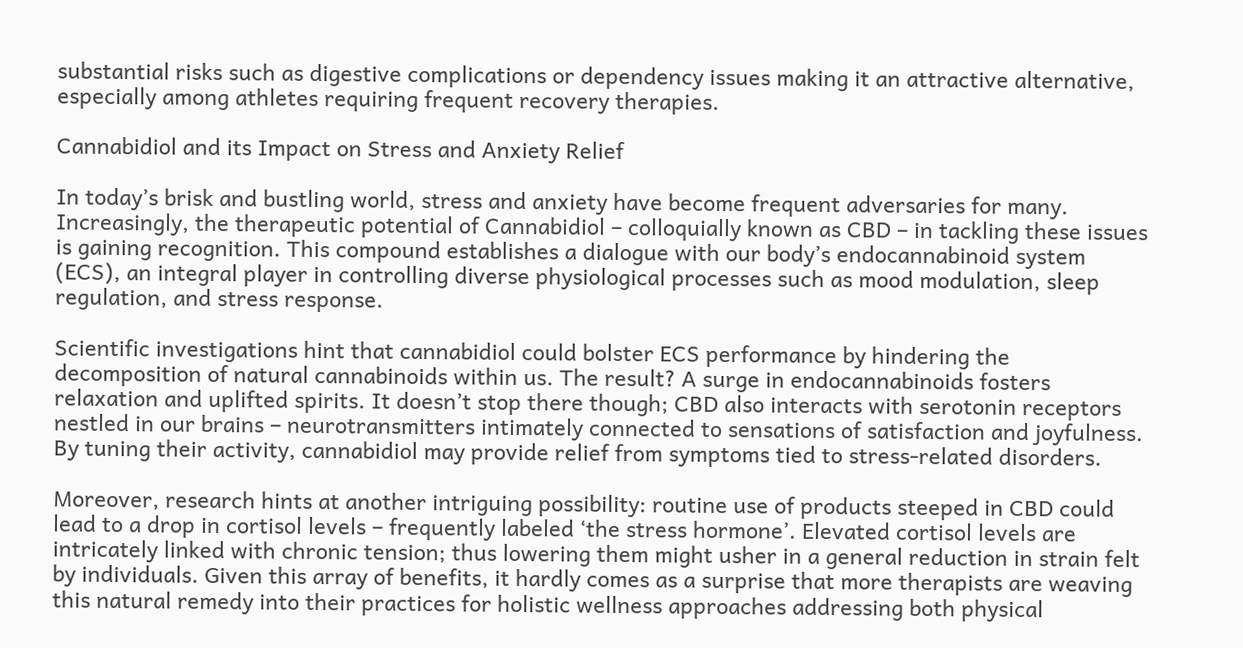substantial risks such as digestive complications or dependency issues making it an attractive alternative, especially among athletes requiring frequent recovery therapies.

Cannabidiol and its Impact on Stress and Anxiety Relief

In today’s brisk and bustling world, stress and anxiety have become frequent adversaries for many. Increasingly, the therapeutic potential of Cannabidiol – colloquially known as CBD – in tackling these issues is gaining recognition. This compound establishes a dialogue with our body’s endocannabinoid system (ECS), an integral player in controlling diverse physiological processes such as mood modulation, sleep regulation, and stress response.

Scientific investigations hint that cannabidiol could bolster ECS performance by hindering the decomposition of natural cannabinoids within us. The result? A surge in endocannabinoids fosters relaxation and uplifted spirits. It doesn’t stop there though; CBD also interacts with serotonin receptors nestled in our brains – neurotransmitters intimately connected to sensations of satisfaction and joyfulness. By tuning their activity, cannabidiol may provide relief from symptoms tied to stress-related disorders.

Moreover, research hints at another intriguing possibility: routine use of products steeped in CBD could lead to a drop in cortisol levels – frequently labeled ‘the stress hormone’. Elevated cortisol levels are intricately linked with chronic tension; thus lowering them might usher in a general reduction in strain felt by individuals. Given this array of benefits, it hardly comes as a surprise that more therapists are weaving this natural remedy into their practices for holistic wellness approaches addressing both physical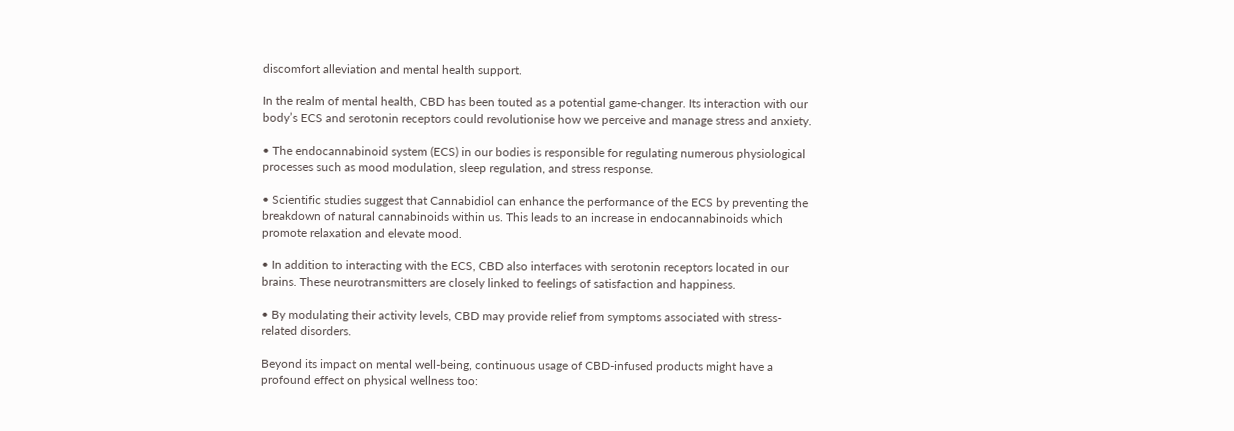discomfort alleviation and mental health support.

In the realm of mental health, CBD has been touted as a potential game-changer. Its interaction with our body’s ECS and serotonin receptors could revolutionise how we perceive and manage stress and anxiety.

• The endocannabinoid system (ECS) in our bodies is responsible for regulating numerous physiological processes such as mood modulation, sleep regulation, and stress response.

• Scientific studies suggest that Cannabidiol can enhance the performance of the ECS by preventing the breakdown of natural cannabinoids within us. This leads to an increase in endocannabinoids which promote relaxation and elevate mood.

• In addition to interacting with the ECS, CBD also interfaces with serotonin receptors located in our brains. These neurotransmitters are closely linked to feelings of satisfaction and happiness.

• By modulating their activity levels, CBD may provide relief from symptoms associated with stress-related disorders.

Beyond its impact on mental well-being, continuous usage of CBD-infused products might have a profound effect on physical wellness too: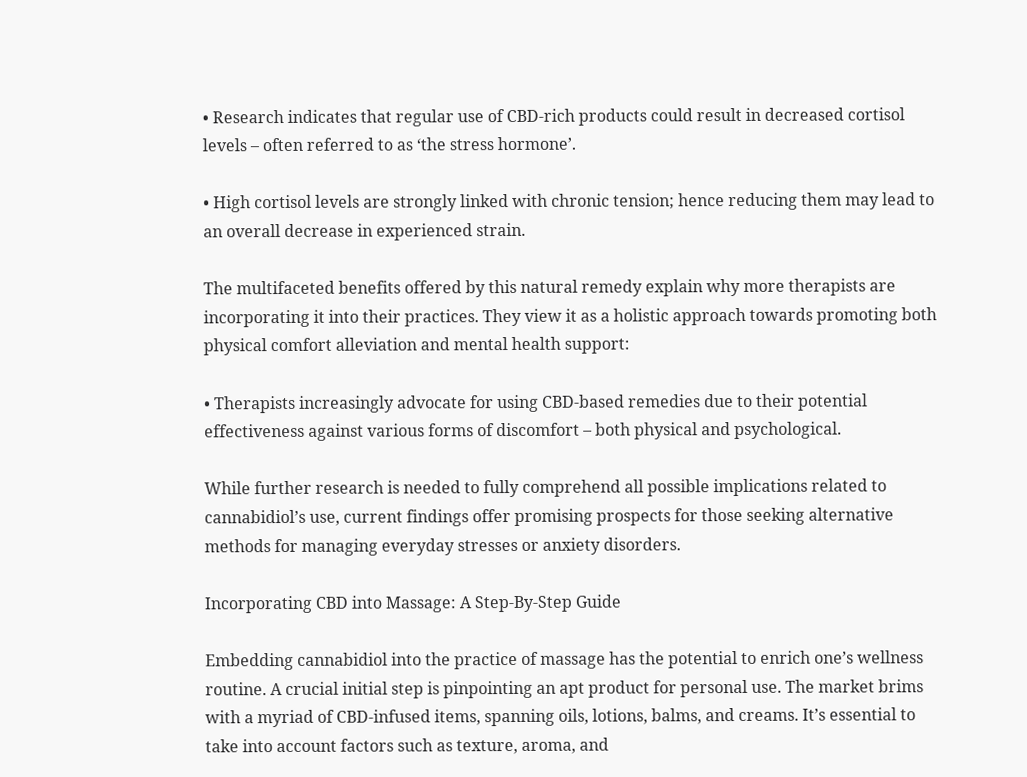• Research indicates that regular use of CBD-rich products could result in decreased cortisol levels – often referred to as ‘the stress hormone’.

• High cortisol levels are strongly linked with chronic tension; hence reducing them may lead to an overall decrease in experienced strain.

The multifaceted benefits offered by this natural remedy explain why more therapists are incorporating it into their practices. They view it as a holistic approach towards promoting both physical comfort alleviation and mental health support:

• Therapists increasingly advocate for using CBD-based remedies due to their potential effectiveness against various forms of discomfort – both physical and psychological.

While further research is needed to fully comprehend all possible implications related to cannabidiol’s use, current findings offer promising prospects for those seeking alternative methods for managing everyday stresses or anxiety disorders.

Incorporating CBD into Massage: A Step-By-Step Guide

Embedding cannabidiol into the practice of massage has the potential to enrich one’s wellness routine. A crucial initial step is pinpointing an apt product for personal use. The market brims with a myriad of CBD-infused items, spanning oils, lotions, balms, and creams. It’s essential to take into account factors such as texture, aroma, and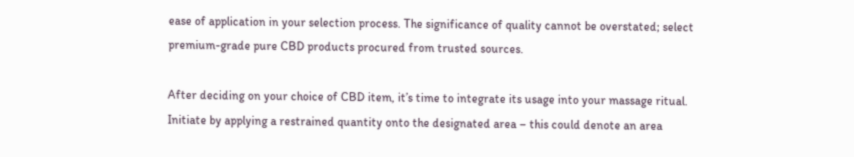ease of application in your selection process. The significance of quality cannot be overstated; select premium-grade pure CBD products procured from trusted sources.

After deciding on your choice of CBD item, it’s time to integrate its usage into your massage ritual. Initiate by applying a restrained quantity onto the designated area – this could denote an area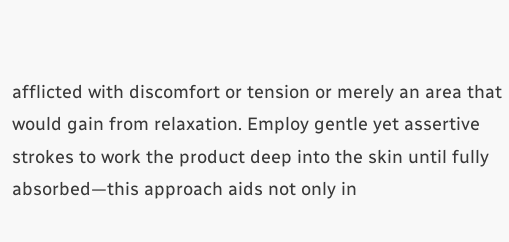afflicted with discomfort or tension or merely an area that would gain from relaxation. Employ gentle yet assertive strokes to work the product deep into the skin until fully absorbed—this approach aids not only in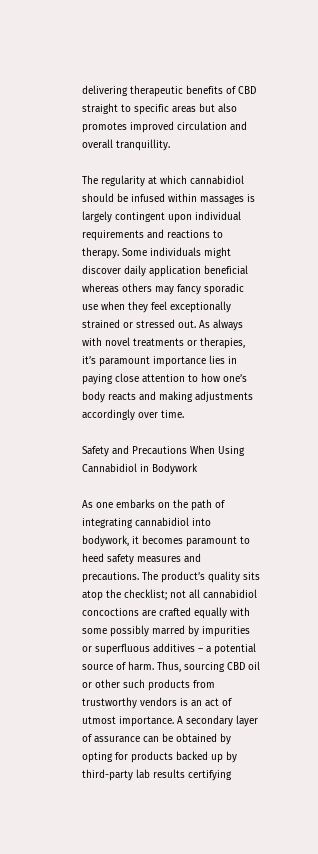delivering therapeutic benefits of CBD straight to specific areas but also promotes improved circulation and overall tranquillity.

The regularity at which cannabidiol should be infused within massages is largely contingent upon individual requirements and reactions to therapy. Some individuals might discover daily application beneficial whereas others may fancy sporadic use when they feel exceptionally strained or stressed out. As always with novel treatments or therapies, it’s paramount importance lies in paying close attention to how one’s body reacts and making adjustments accordingly over time.

Safety and Precautions When Using Cannabidiol in Bodywork

As one embarks on the path of integrating cannabidiol into bodywork, it becomes paramount to heed safety measures and precautions. The product’s quality sits atop the checklist; not all cannabidiol concoctions are crafted equally with some possibly marred by impurities or superfluous additives – a potential source of harm. Thus, sourcing CBD oil or other such products from trustworthy vendors is an act of utmost importance. A secondary layer of assurance can be obtained by opting for products backed up by third-party lab results certifying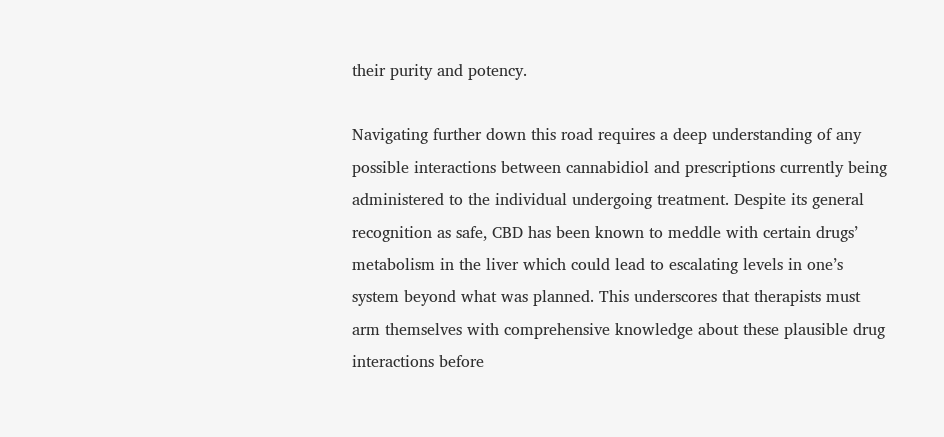their purity and potency.

Navigating further down this road requires a deep understanding of any possible interactions between cannabidiol and prescriptions currently being administered to the individual undergoing treatment. Despite its general recognition as safe, CBD has been known to meddle with certain drugs’ metabolism in the liver which could lead to escalating levels in one’s system beyond what was planned. This underscores that therapists must arm themselves with comprehensive knowledge about these plausible drug interactions before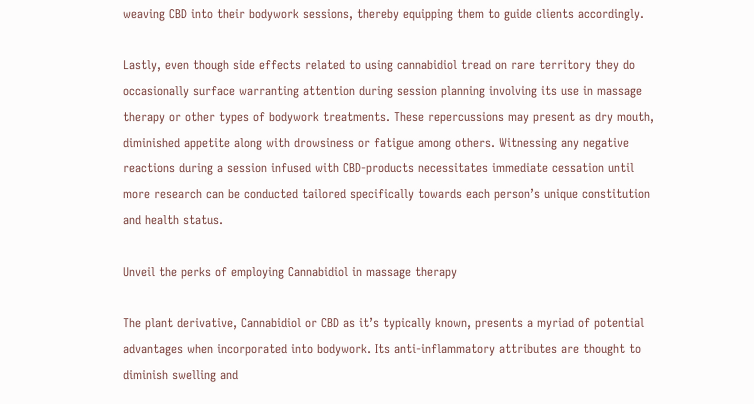weaving CBD into their bodywork sessions, thereby equipping them to guide clients accordingly.

Lastly, even though side effects related to using cannabidiol tread on rare territory they do occasionally surface warranting attention during session planning involving its use in massage therapy or other types of bodywork treatments. These repercussions may present as dry mouth, diminished appetite along with drowsiness or fatigue among others. Witnessing any negative reactions during a session infused with CBD-products necessitates immediate cessation until more research can be conducted tailored specifically towards each person’s unique constitution and health status.

Unveil the perks of employing Cannabidiol in massage therapy

The plant derivative, Cannabidiol or CBD as it’s typically known, presents a myriad of potential advantages when incorporated into bodywork. Its anti-inflammatory attributes are thought to diminish swelling and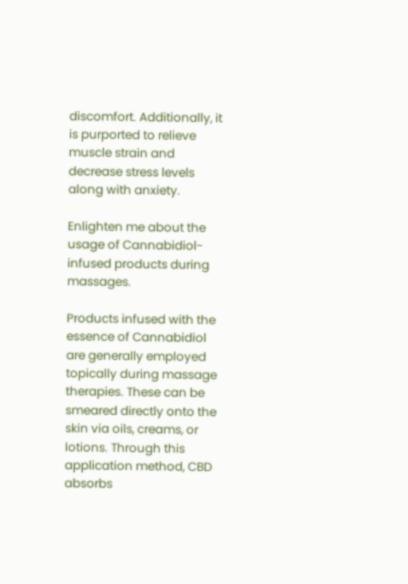discomfort. Additionally, it is purported to relieve muscle strain and decrease stress levels along with anxiety.

Enlighten me about the usage of Cannabidiol-infused products during massages.

Products infused with the essence of Cannabidiol are generally employed topically during massage therapies. These can be smeared directly onto the skin via oils, creams, or lotions. Through this application method, CBD absorbs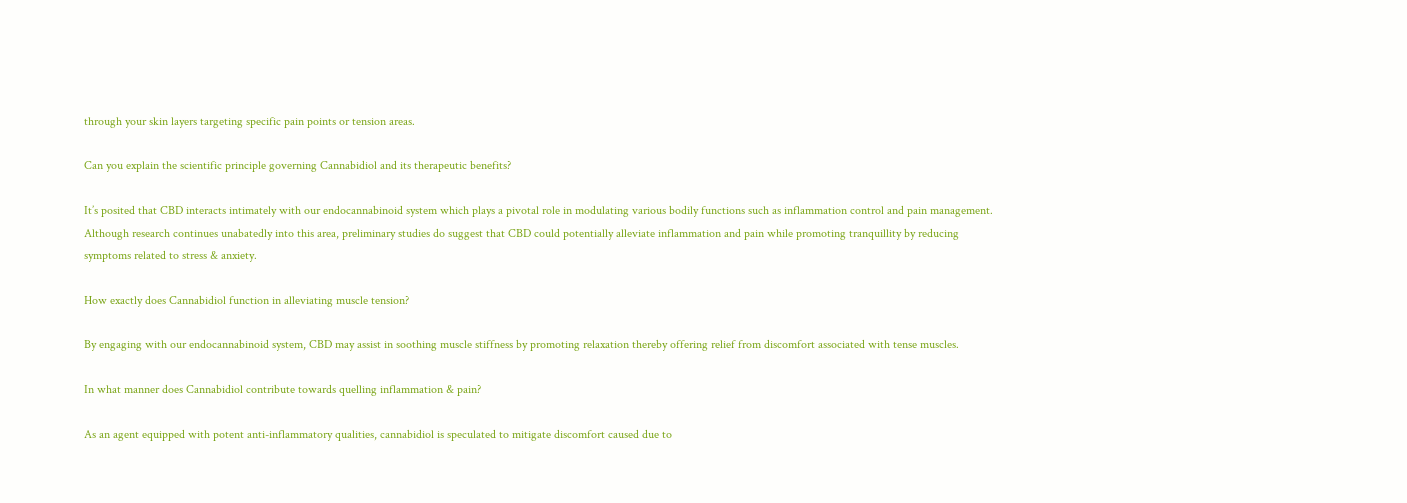through your skin layers targeting specific pain points or tension areas.

Can you explain the scientific principle governing Cannabidiol and its therapeutic benefits?

It’s posited that CBD interacts intimately with our endocannabinoid system which plays a pivotal role in modulating various bodily functions such as inflammation control and pain management. Although research continues unabatedly into this area, preliminary studies do suggest that CBD could potentially alleviate inflammation and pain while promoting tranquillity by reducing symptoms related to stress & anxiety.

How exactly does Cannabidiol function in alleviating muscle tension?

By engaging with our endocannabinoid system, CBD may assist in soothing muscle stiffness by promoting relaxation thereby offering relief from discomfort associated with tense muscles.

In what manner does Cannabidiol contribute towards quelling inflammation & pain?

As an agent equipped with potent anti-inflammatory qualities, cannabidiol is speculated to mitigate discomfort caused due to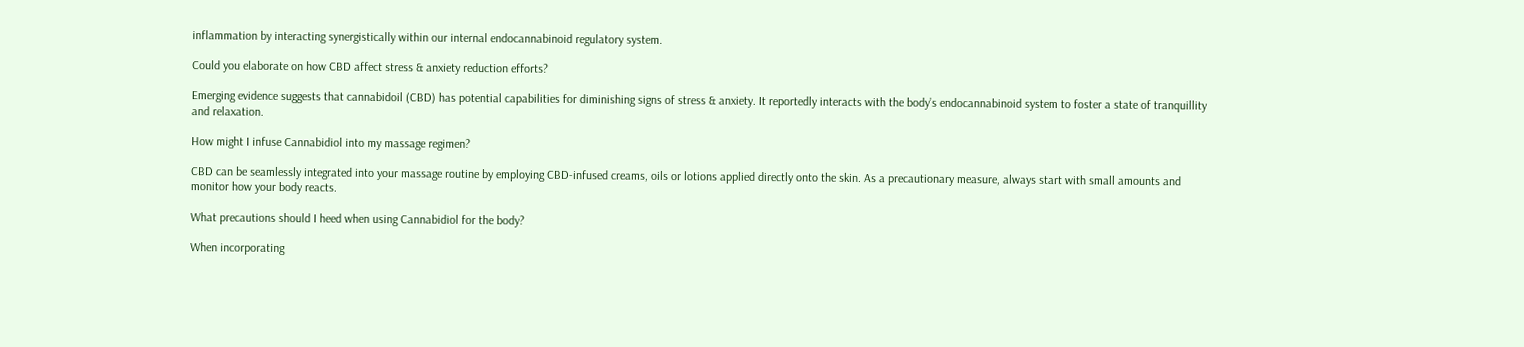inflammation by interacting synergistically within our internal endocannabinoid regulatory system.

Could you elaborate on how CBD affect stress & anxiety reduction efforts?

Emerging evidence suggests that cannabidoil (CBD) has potential capabilities for diminishing signs of stress & anxiety. It reportedly interacts with the body’s endocannabinoid system to foster a state of tranquillity and relaxation.

How might I infuse Cannabidiol into my massage regimen?

CBD can be seamlessly integrated into your massage routine by employing CBD-infused creams, oils or lotions applied directly onto the skin. As a precautionary measure, always start with small amounts and monitor how your body reacts.

What precautions should I heed when using Cannabidiol for the body?

When incorporating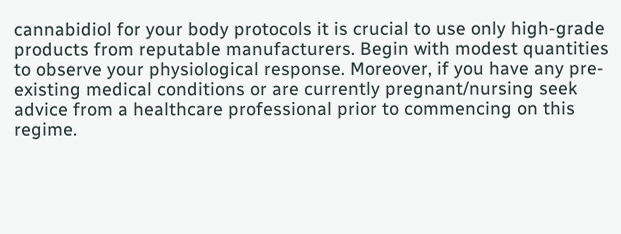cannabidiol for your body protocols it is crucial to use only high-grade products from reputable manufacturers. Begin with modest quantities to observe your physiological response. Moreover, if you have any pre-existing medical conditions or are currently pregnant/nursing seek advice from a healthcare professional prior to commencing on this regime.